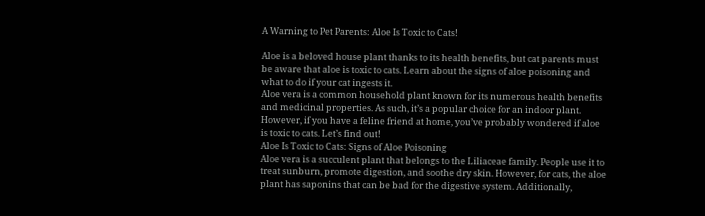A Warning to Pet Parents: Aloe Is Toxic to Cats!

Aloe is a beloved house plant thanks to its health benefits, but cat parents must be aware that aloe is toxic to cats. Learn about the signs of aloe poisoning and what to do if your cat ingests it.
Aloe vera is a common household plant known for its numerous health benefits and medicinal properties. As such, it’s a popular choice for an indoor plant. However, if you have a feline friend at home, you’ve probably wondered if aloe is toxic to cats. Let’s find out!
Aloe Is Toxic to Cats: Signs of Aloe Poisoning
Aloe vera is a succulent plant that belongs to the Liliaceae family. People use it to treat sunburn, promote digestion, and soothe dry skin. However, for cats, the aloe plant has saponins that can be bad for the digestive system. Additionally,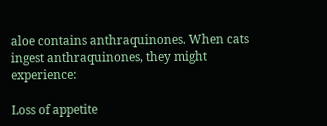aloe contains anthraquinones. When cats ingest anthraquinones, they might experience:

Loss of appetite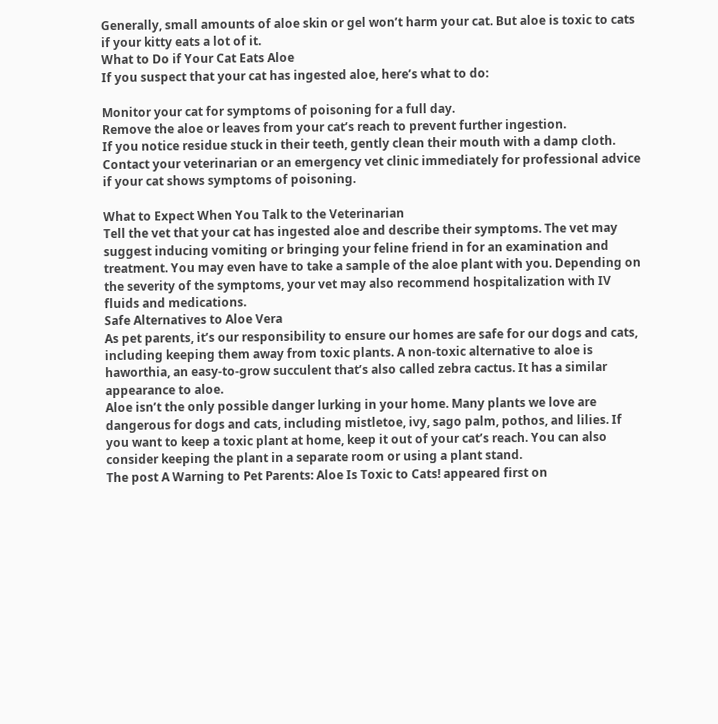Generally, small amounts of aloe skin or gel won’t harm your cat. But aloe is toxic to cats if your kitty eats a lot of it.
What to Do if Your Cat Eats Aloe
If you suspect that your cat has ingested aloe, here’s what to do:

Monitor your cat for symptoms of poisoning for a full day.
Remove the aloe or leaves from your cat’s reach to prevent further ingestion.
If you notice residue stuck in their teeth, gently clean their mouth with a damp cloth.
Contact your veterinarian or an emergency vet clinic immediately for professional advice if your cat shows symptoms of poisoning.

What to Expect When You Talk to the Veterinarian
Tell the vet that your cat has ingested aloe and describe their symptoms. The vet may suggest inducing vomiting or bringing your feline friend in for an examination and treatment. You may even have to take a sample of the aloe plant with you. Depending on the severity of the symptoms, your vet may also recommend hospitalization with IV fluids and medications.
Safe Alternatives to Aloe Vera
As pet parents, it’s our responsibility to ensure our homes are safe for our dogs and cats, including keeping them away from toxic plants. A non-toxic alternative to aloe is haworthia, an easy-to-grow succulent that’s also called zebra cactus. It has a similar appearance to aloe.
Aloe isn’t the only possible danger lurking in your home. Many plants we love are dangerous for dogs and cats, including mistletoe, ivy, sago palm, pothos, and lilies. If you want to keep a toxic plant at home, keep it out of your cat’s reach. You can also consider keeping the plant in a separate room or using a plant stand.
The post A Warning to Pet Parents: Aloe Is Toxic to Cats! appeared first on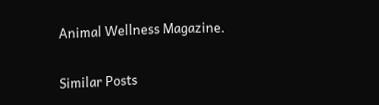Animal Wellness Magazine.

Similar Posts